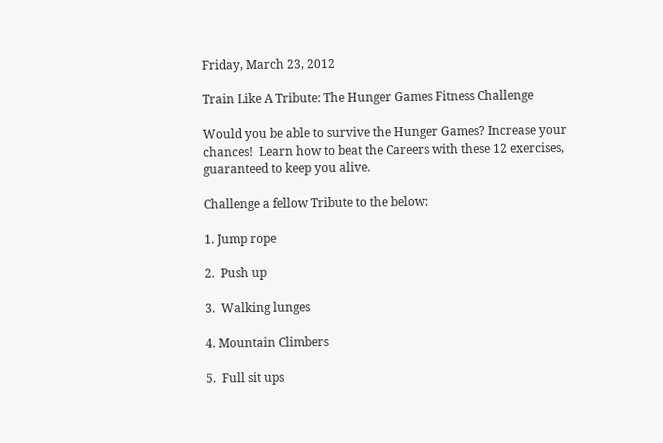Friday, March 23, 2012

Train Like A Tribute: The Hunger Games Fitness Challenge

Would you be able to survive the Hunger Games? Increase your chances!  Learn how to beat the Careers with these 12 exercises, guaranteed to keep you alive.

Challenge a fellow Tribute to the below:

1. Jump rope

2.  Push up

3.  Walking lunges

4. Mountain Climbers

5.  Full sit ups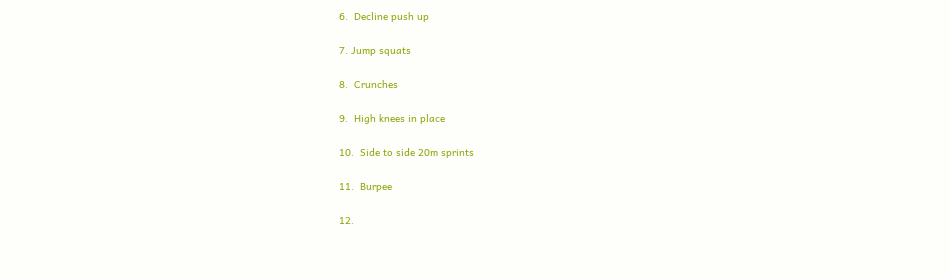6.  Decline push up

7. Jump squats

8.  Crunches

9.  High knees in place

10.  Side to side 20m sprints

11.  Burpee

12.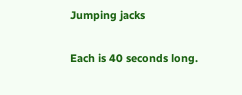Jumping jacks

Each is 40 seconds long.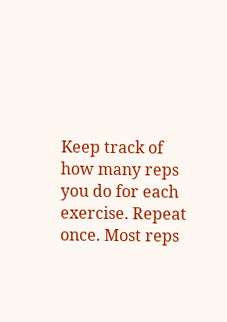Keep track of how many reps you do for each exercise. Repeat once. Most reps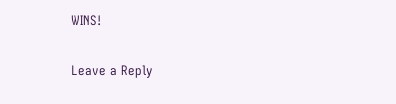WINS!

Leave a Reply